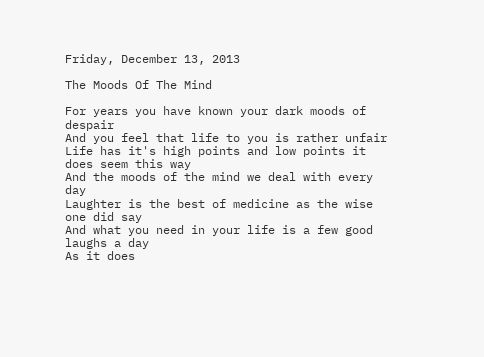Friday, December 13, 2013

The Moods Of The Mind

For years you have known your dark moods of despair
And you feel that life to you is rather unfair
Life has it's high points and low points it does seem this way
And the moods of the mind we deal with every day
Laughter is the best of medicine as the wise one did say
And what you need in your life is a few good laughs a day
As it does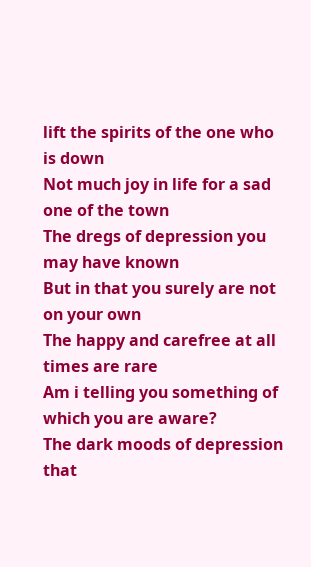lift the spirits of the one who is down
Not much joy in life for a sad one of the town
The dregs of depression you may have known
But in that you surely are not on your own
The happy and carefree at all times are rare
Am i telling you something of which you are aware?
The dark moods of depression that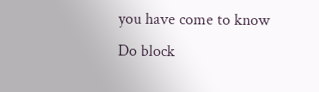you have come to know
Do block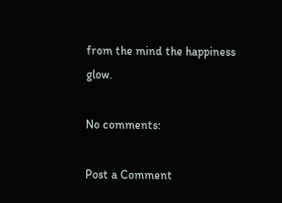from the mind the happiness glow.

No comments:

Post a Comment